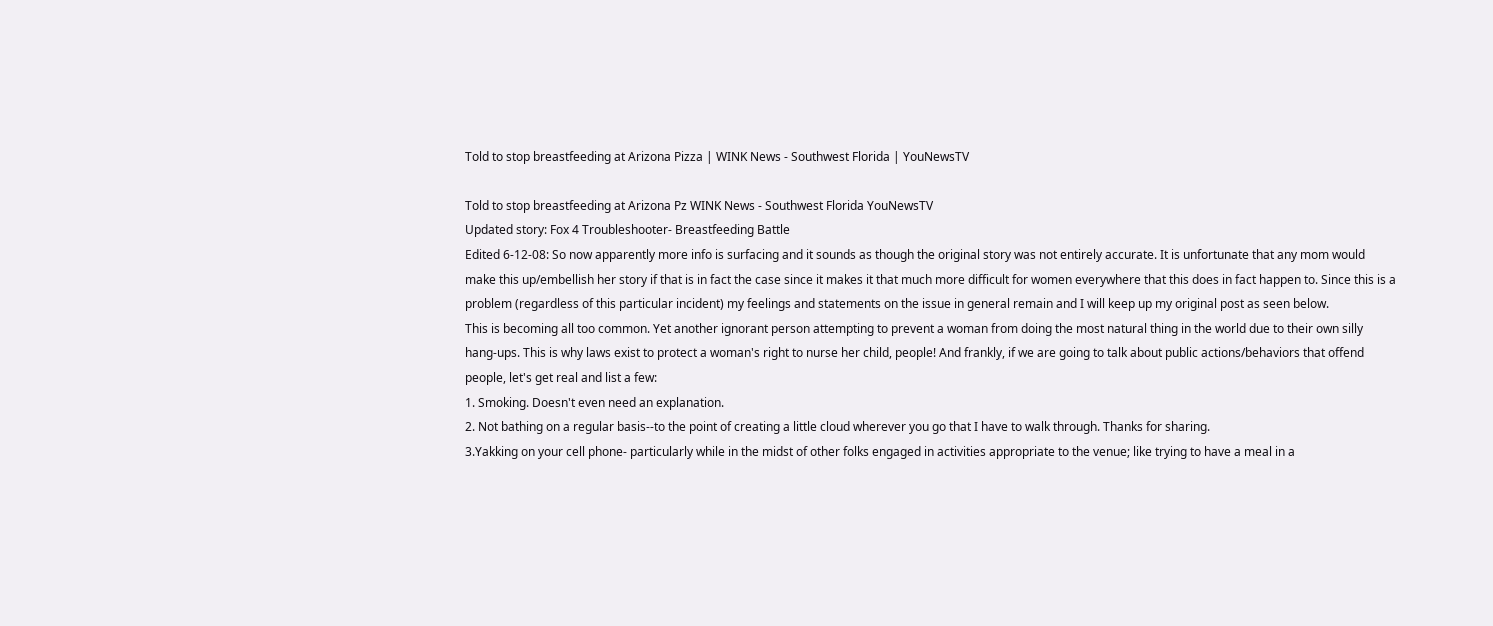Told to stop breastfeeding at Arizona Pizza | WINK News - Southwest Florida | YouNewsTV

Told to stop breastfeeding at Arizona Pz WINK News - Southwest Florida YouNewsTV
Updated story: Fox 4 Troubleshooter- Breastfeeding Battle
Edited 6-12-08: So now apparently more info is surfacing and it sounds as though the original story was not entirely accurate. It is unfortunate that any mom would make this up/embellish her story if that is in fact the case since it makes it that much more difficult for women everywhere that this does in fact happen to. Since this is a problem (regardless of this particular incident) my feelings and statements on the issue in general remain and I will keep up my original post as seen below.
This is becoming all too common. Yet another ignorant person attempting to prevent a woman from doing the most natural thing in the world due to their own silly hang-ups. This is why laws exist to protect a woman's right to nurse her child, people! And frankly, if we are going to talk about public actions/behaviors that offend people, let's get real and list a few:
1. Smoking. Doesn't even need an explanation.
2. Not bathing on a regular basis--to the point of creating a little cloud wherever you go that I have to walk through. Thanks for sharing.
3.Yakking on your cell phone- particularly while in the midst of other folks engaged in activities appropriate to the venue; like trying to have a meal in a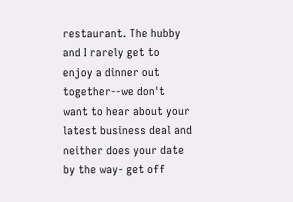restaurant. The hubby and I rarely get to enjoy a dinner out together--we don't want to hear about your latest business deal and neither does your date by the way- get off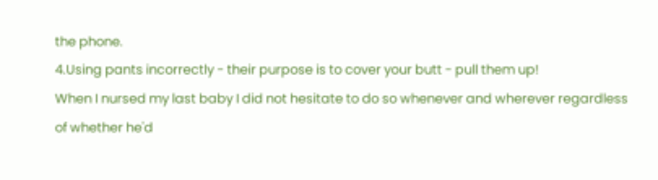the phone.
4.Using pants incorrectly - their purpose is to cover your butt - pull them up!
When I nursed my last baby I did not hesitate to do so whenever and wherever regardless of whether he'd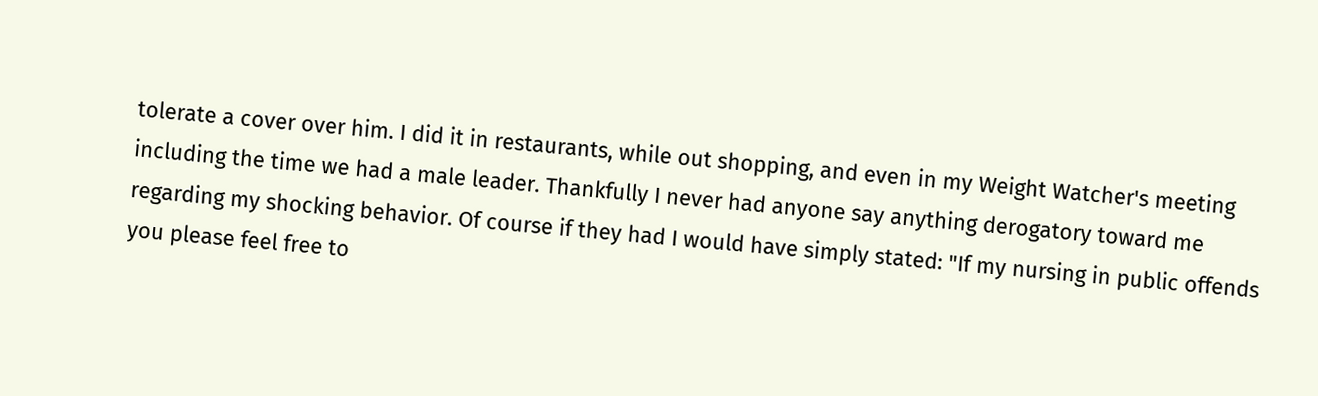tolerate a cover over him. I did it in restaurants, while out shopping, and even in my Weight Watcher's meeting including the time we had a male leader. Thankfully I never had anyone say anything derogatory toward me regarding my shocking behavior. Of course if they had I would have simply stated: "If my nursing in public offends you please feel free to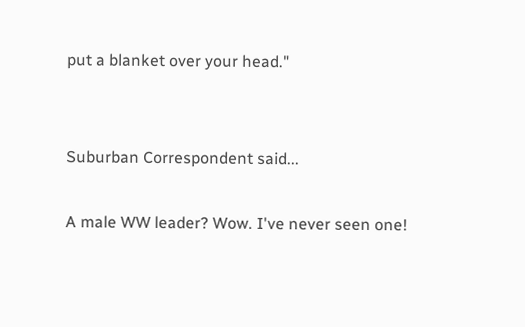put a blanket over your head."


Suburban Correspondent said...

A male WW leader? Wow. I've never seen one!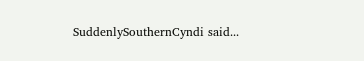SuddenlySouthernCyndi said...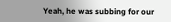Yeah, he was subbing for our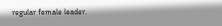regular female leader.